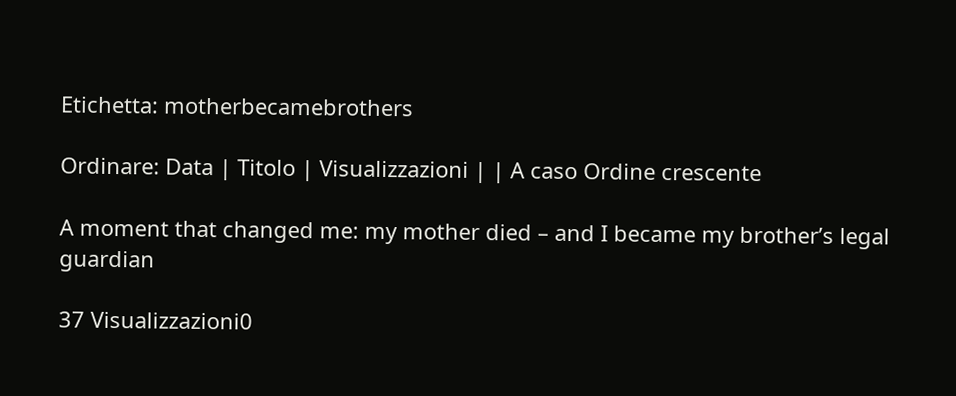Etichetta: motherbecamebrothers

Ordinare: Data | Titolo | Visualizzazioni | | A caso Ordine crescente

A moment that changed me: my mother died – and I became my brother’s legal guardian

37 Visualizzazioni0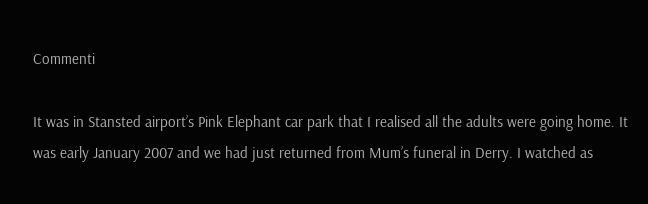Commenti

It was in Stansted airport’s Pink Elephant car park that I realised all the adults were going home. It was early January 2007 and we had just returned from Mum’s funeral in Derry. I watched as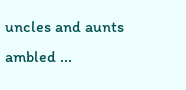uncles and aunts ambled ...